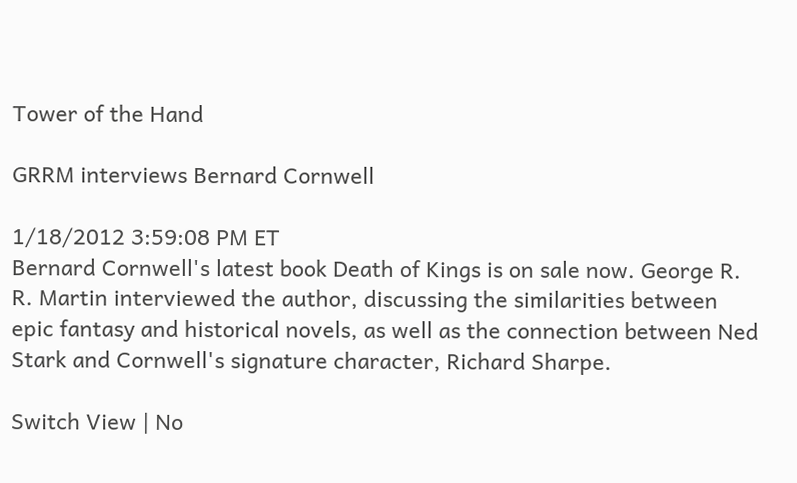Tower of the Hand

GRRM interviews Bernard Cornwell

1/18/2012 3:59:08 PM ET
Bernard Cornwell's latest book Death of Kings is on sale now. George R. R. Martin interviewed the author, discussing the similarities between epic fantasy and historical novels, as well as the connection between Ned Stark and Cornwell's signature character, Richard Sharpe.

Switch View | No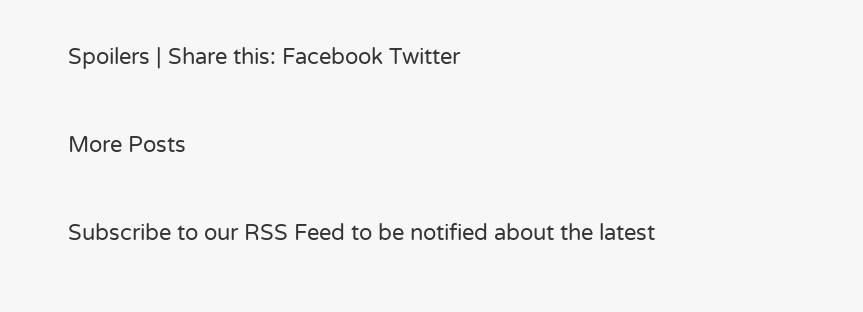Spoilers | Share this: Facebook Twitter

More Posts

Subscribe to our RSS Feed to be notified about the latest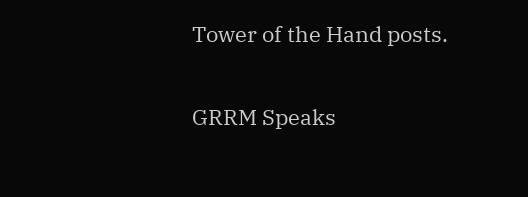Tower of the Hand posts.

GRRM Speaks